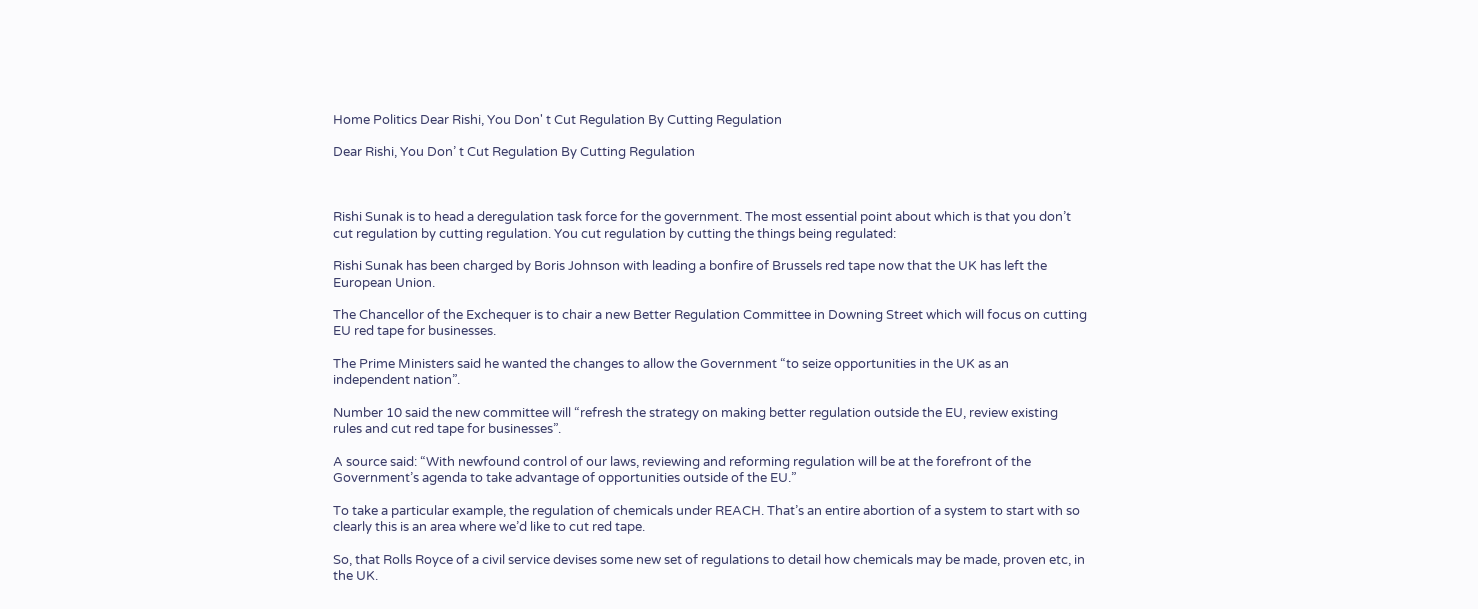Home Politics Dear Rishi, You Don' t Cut Regulation By Cutting Regulation

Dear Rishi, You Don’ t Cut Regulation By Cutting Regulation



Rishi Sunak is to head a deregulation task force for the government. The most essential point about which is that you don’t cut regulation by cutting regulation. You cut regulation by cutting the things being regulated:

Rishi Sunak has been charged by Boris Johnson with leading a bonfire of Brussels red tape now that the UK has left the European Union.

The Chancellor of the Exchequer is to chair a new Better Regulation Committee in Downing Street which will focus on cutting EU red tape for businesses.

The Prime Ministers said he wanted the changes to allow the Government “to seize opportunities in the UK as an independent nation”.

Number 10 said the new committee will “refresh the strategy on making better regulation outside the EU, review existing rules and cut red tape for businesses”.

A source said: “With newfound control of our laws, reviewing and reforming regulation will be at the forefront of the Government’s agenda to take advantage of opportunities outside of the EU.”

To take a particular example, the regulation of chemicals under REACH. That’s an entire abortion of a system to start with so clearly this is an area where we’d like to cut red tape.

So, that Rolls Royce of a civil service devises some new set of regulations to detail how chemicals may be made, proven etc, in the UK.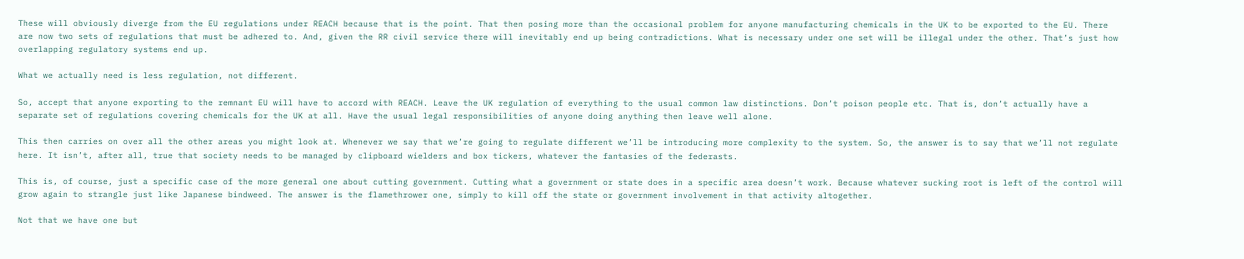These will obviously diverge from the EU regulations under REACH because that is the point. That then posing more than the occasional problem for anyone manufacturing chemicals in the UK to be exported to the EU. There are now two sets of regulations that must be adhered to. And, given the RR civil service there will inevitably end up being contradictions. What is necessary under one set will be illegal under the other. That’s just how overlapping regulatory systems end up.

What we actually need is less regulation, not different.

So, accept that anyone exporting to the remnant EU will have to accord with REACH. Leave the UK regulation of everything to the usual common law distinctions. Don’t poison people etc. That is, don’t actually have a separate set of regulations covering chemicals for the UK at all. Have the usual legal responsibilities of anyone doing anything then leave well alone.

This then carries on over all the other areas you might look at. Whenever we say that we’re going to regulate different we’ll be introducing more complexity to the system. So, the answer is to say that we’ll not regulate here. It isn’t, after all, true that society needs to be managed by clipboard wielders and box tickers, whatever the fantasies of the federasts.

This is, of course, just a specific case of the more general one about cutting government. Cutting what a government or state does in a specific area doesn’t work. Because whatever sucking root is left of the control will grow again to strangle just like Japanese bindweed. The answer is the flamethrower one, simply to kill off the state or government involvement in that activity altogether.

Not that we have one but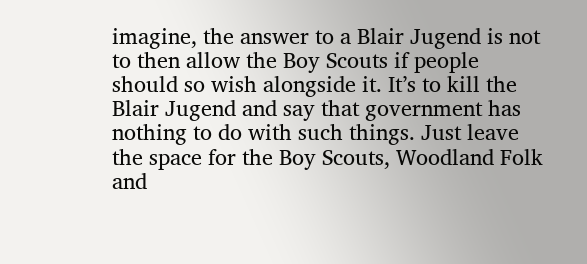imagine, the answer to a Blair Jugend is not to then allow the Boy Scouts if people should so wish alongside it. It’s to kill the Blair Jugend and say that government has nothing to do with such things. Just leave the space for the Boy Scouts, Woodland Folk and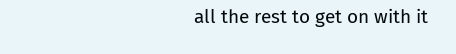all the rest to get on with it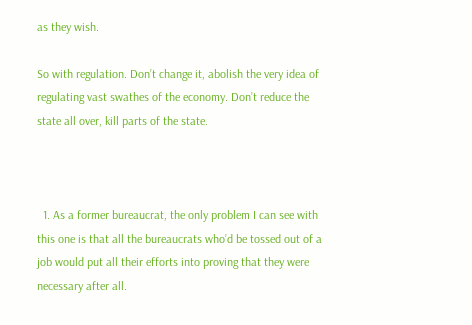as they wish.

So with regulation. Don’t change it, abolish the very idea of regulating vast swathes of the economy. Don’t reduce the state all over, kill parts of the state.



  1. As a former bureaucrat, the only problem I can see with this one is that all the bureaucrats who’d be tossed out of a job would put all their efforts into proving that they were necessary after all.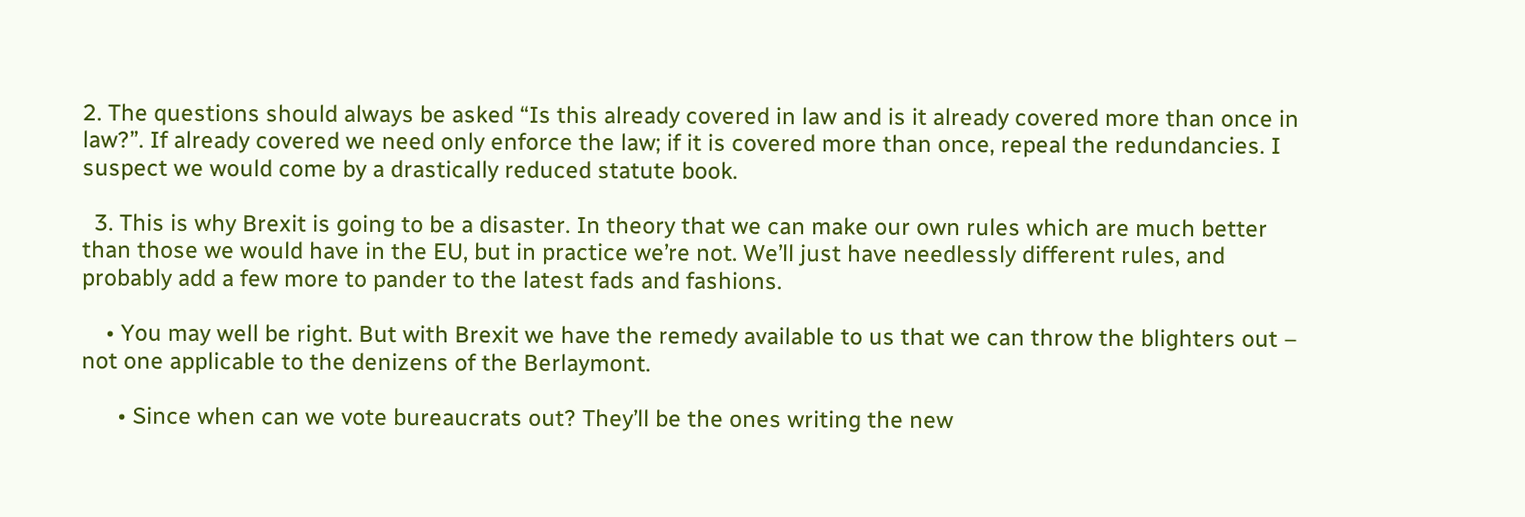2. The questions should always be asked “Is this already covered in law and is it already covered more than once in law?”. If already covered we need only enforce the law; if it is covered more than once, repeal the redundancies. I suspect we would come by a drastically reduced statute book.

  3. This is why Brexit is going to be a disaster. In theory that we can make our own rules which are much better than those we would have in the EU, but in practice we’re not. We’ll just have needlessly different rules, and probably add a few more to pander to the latest fads and fashions.

    • You may well be right. But with Brexit we have the remedy available to us that we can throw the blighters out – not one applicable to the denizens of the Berlaymont.

      • Since when can we vote bureaucrats out? They’ll be the ones writing the new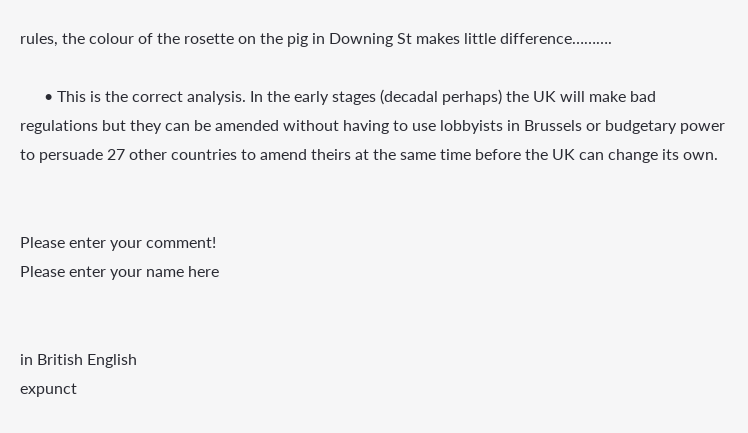rules, the colour of the rosette on the pig in Downing St makes little difference……….

      • This is the correct analysis. In the early stages (decadal perhaps) the UK will make bad regulations but they can be amended without having to use lobbyists in Brussels or budgetary power to persuade 27 other countries to amend theirs at the same time before the UK can change its own.


Please enter your comment!
Please enter your name here


in British English
expunct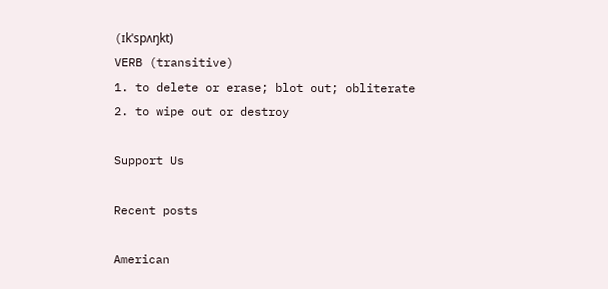(ɪkˈspʌŋkt)
VERB (transitive)
1. to delete or erase; blot out; obliterate
2. to wipe out or destroy

Support Us

Recent posts

American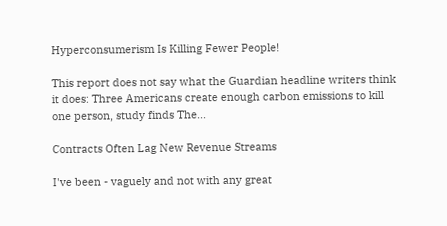Hyperconsumerism Is Killing Fewer People!

This report does not say what the Guardian headline writers think it does: Three Americans create enough carbon emissions to kill one person, study finds The...

Contracts Often Lag New Revenue Streams

I've been - vaguely and not with any great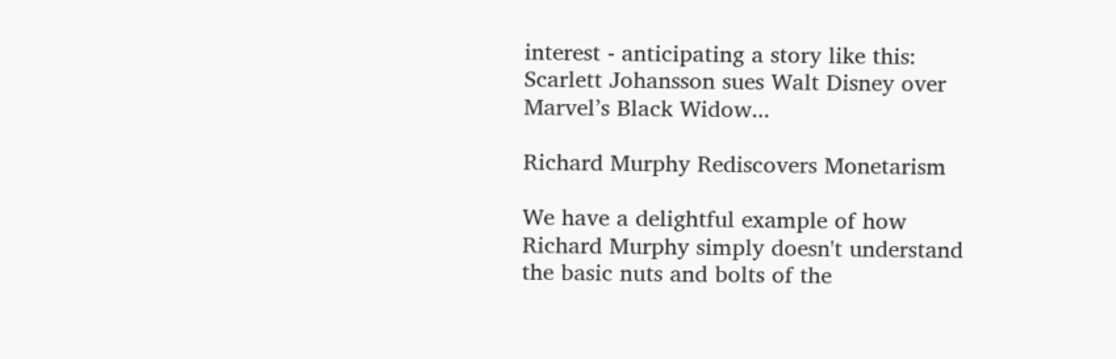interest - anticipating a story like this: Scarlett Johansson sues Walt Disney over Marvel’s Black Widow...

Richard Murphy Rediscovers Monetarism

We have a delightful example of how Richard Murphy simply doesn't understand the basic nuts and bolts of the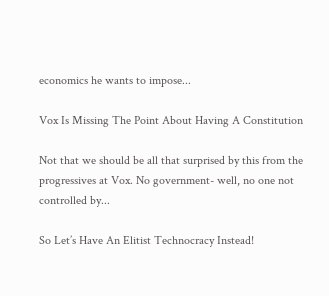economics he wants to impose...

Vox Is Missing The Point About Having A Constitution

Not that we should be all that surprised by this from the progressives at Vox. No government- well, no one not controlled by...

So Let’s Have An Elitist Technocracy Instead!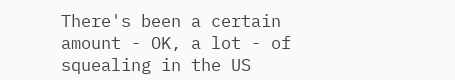There's been a certain amount - OK, a lot - of squealing in the US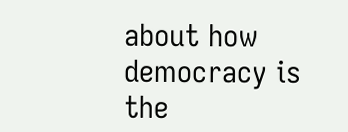about how democracy is the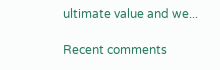ultimate value and we...

Recent comments